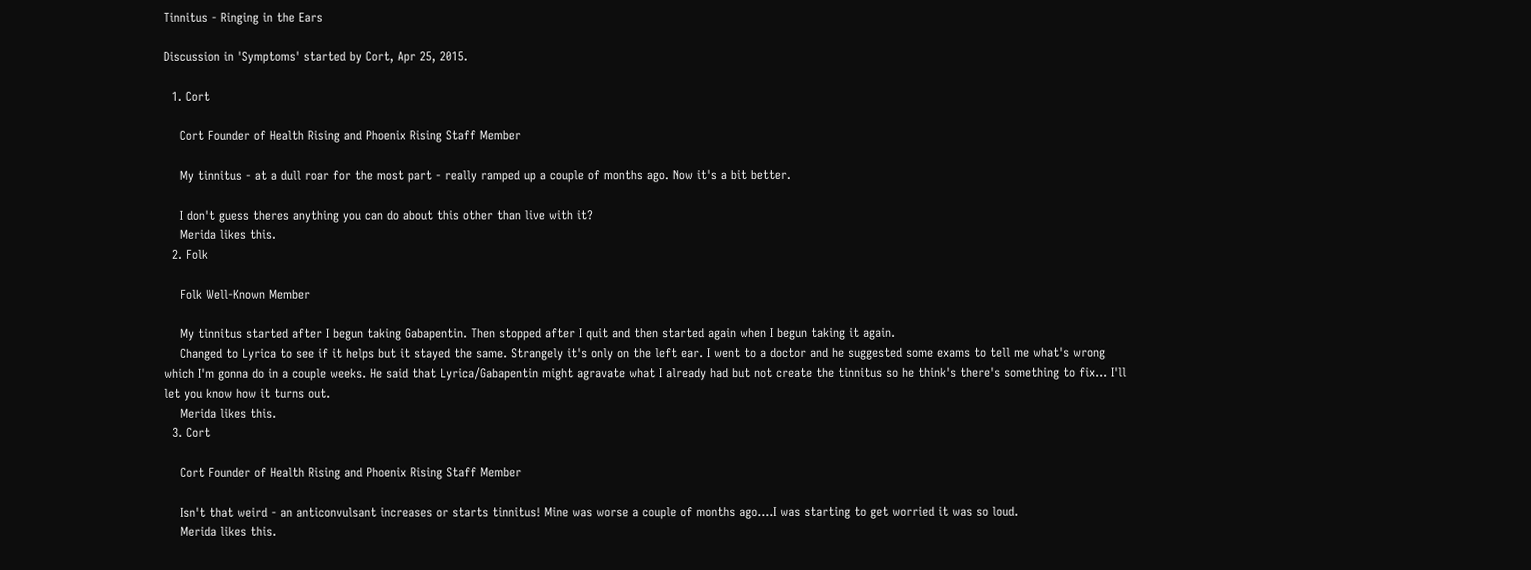Tinnitus - Ringing in the Ears

Discussion in 'Symptoms' started by Cort, Apr 25, 2015.

  1. Cort

    Cort Founder of Health Rising and Phoenix Rising Staff Member

    My tinnitus - at a dull roar for the most part - really ramped up a couple of months ago. Now it's a bit better.

    I don't guess theres anything you can do about this other than live with it?
    Merida likes this.
  2. Folk

    Folk Well-Known Member

    My tinnitus started after I begun taking Gabapentin. Then stopped after I quit and then started again when I begun taking it again.
    Changed to Lyrica to see if it helps but it stayed the same. Strangely it's only on the left ear. I went to a doctor and he suggested some exams to tell me what's wrong which I'm gonna do in a couple weeks. He said that Lyrica/Gabapentin might agravate what I already had but not create the tinnitus so he think's there's something to fix... I'll let you know how it turns out.
    Merida likes this.
  3. Cort

    Cort Founder of Health Rising and Phoenix Rising Staff Member

    Isn't that weird - an anticonvulsant increases or starts tinnitus! Mine was worse a couple of months ago....I was starting to get worried it was so loud.
    Merida likes this.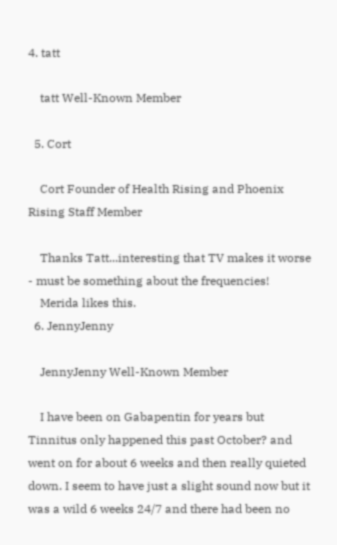4. tatt

    tatt Well-Known Member

  5. Cort

    Cort Founder of Health Rising and Phoenix Rising Staff Member

    Thanks Tatt...interesting that TV makes it worse - must be something about the frequencies!
    Merida likes this.
  6. JennyJenny

    JennyJenny Well-Known Member

    I have been on Gabapentin for years but Tinnitus only happened this past October? and went on for about 6 weeks and then really quieted down. I seem to have just a slight sound now but it was a wild 6 weeks 24/7 and there had been no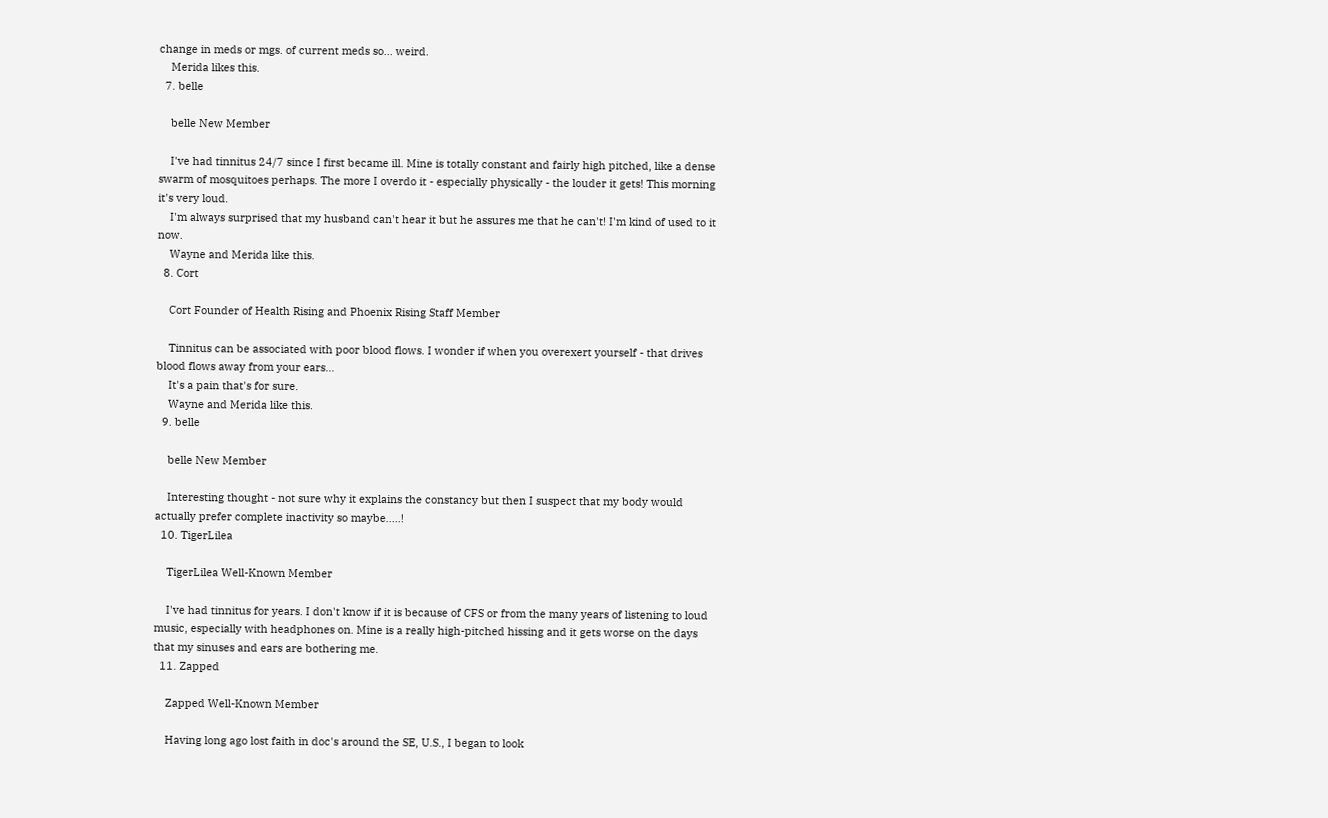change in meds or mgs. of current meds so... weird.
    Merida likes this.
  7. belle

    belle New Member

    I've had tinnitus 24/7 since I first became ill. Mine is totally constant and fairly high pitched, like a dense swarm of mosquitoes perhaps. The more I overdo it - especially physically - the louder it gets! This morning it's very loud.
    I'm always surprised that my husband can't hear it but he assures me that he can't! I'm kind of used to it now.
    Wayne and Merida like this.
  8. Cort

    Cort Founder of Health Rising and Phoenix Rising Staff Member

    Tinnitus can be associated with poor blood flows. I wonder if when you overexert yourself - that drives blood flows away from your ears...
    It's a pain that's for sure.
    Wayne and Merida like this.
  9. belle

    belle New Member

    Interesting thought - not sure why it explains the constancy but then I suspect that my body would actually prefer complete inactivity so maybe.....!
  10. TigerLilea

    TigerLilea Well-Known Member

    I've had tinnitus for years. I don't know if it is because of CFS or from the many years of listening to loud music, especially with headphones on. Mine is a really high-pitched hissing and it gets worse on the days that my sinuses and ears are bothering me.
  11. Zapped

    Zapped Well-Known Member

    Having long ago lost faith in doc's around the SE, U.S., I began to look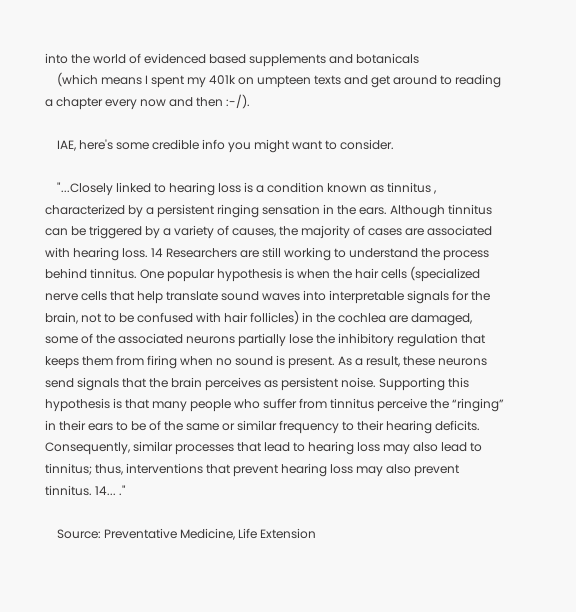into the world of evidenced based supplements and botanicals
    (which means I spent my 401k on umpteen texts and get around to reading a chapter every now and then :-/).

    IAE, here's some credible info you might want to consider.

    "...Closely linked to hearing loss is a condition known as tinnitus , characterized by a persistent ringing sensation in the ears. Although tinnitus can be triggered by a variety of causes, the majority of cases are associated with hearing loss. 14 Researchers are still working to understand the process behind tinnitus. One popular hypothesis is when the hair cells (specialized nerve cells that help translate sound waves into interpretable signals for the brain, not to be confused with hair follicles) in the cochlea are damaged, some of the associated neurons partially lose the inhibitory regulation that keeps them from firing when no sound is present. As a result, these neurons send signals that the brain perceives as persistent noise. Supporting this hypothesis is that many people who suffer from tinnitus perceive the “ringing” in their ears to be of the same or similar frequency to their hearing deficits. Consequently, similar processes that lead to hearing loss may also lead to tinnitus; thus, interventions that prevent hearing loss may also prevent tinnitus. 14... ."

    Source: Preventative Medicine, Life Extension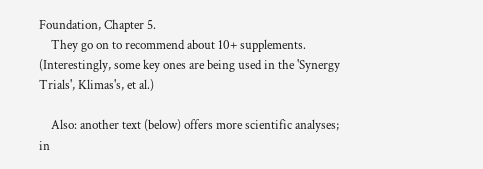Foundation, Chapter 5.
    They go on to recommend about 10+ supplements. (Interestingly, some key ones are being used in the 'Synergy Trials', Klimas's, et al.)

    Also: another text (below) offers more scientific analyses; in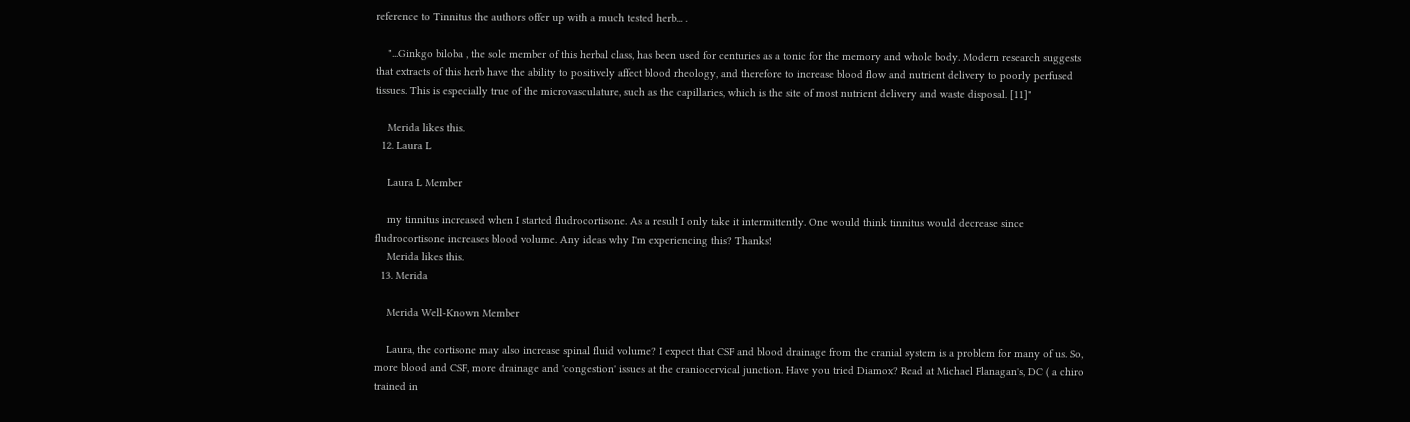reference to Tinnitus the authors offer up with a much tested herb... .

    "...Ginkgo biloba , the sole member of this herbal class, has been used for centuries as a tonic for the memory and whole body. Modern research suggests that extracts of this herb have the ability to positively affect blood rheology, and therefore to increase blood flow and nutrient delivery to poorly perfused tissues. This is especially true of the microvasculature, such as the capillaries, which is the site of most nutrient delivery and waste disposal. [11]"

    Merida likes this.
  12. Laura L

    Laura L Member

    my tinnitus increased when I started fludrocortisone. As a result I only take it intermittently. One would think tinnitus would decrease since fludrocortisone increases blood volume. Any ideas why I'm experiencing this? Thanks!
    Merida likes this.
  13. Merida

    Merida Well-Known Member

    Laura, the cortisone may also increase spinal fluid volume? I expect that CSF and blood drainage from the cranial system is a problem for many of us. So, more blood and CSF, more drainage and 'congestion' issues at the craniocervical junction. Have you tried Diamox? Read at Michael Flanagan's, DC ( a chiro trained in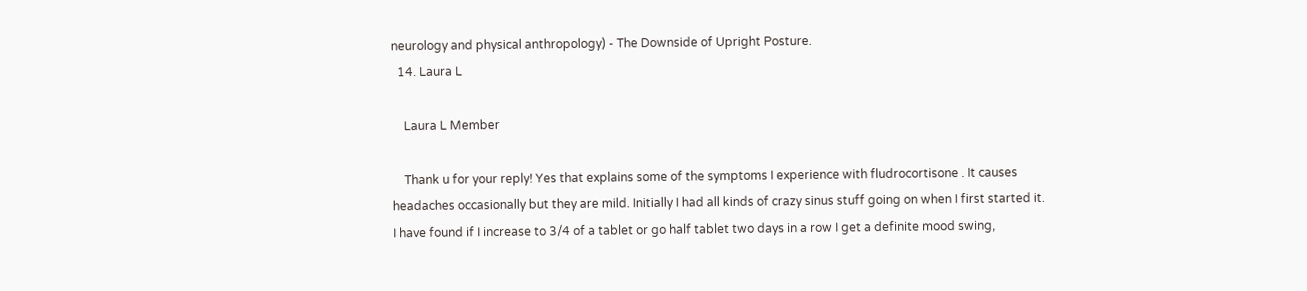neurology and physical anthropology) - The Downside of Upright Posture.
  14. Laura L

    Laura L Member

    Thank u for your reply! Yes that explains some of the symptoms I experience with fludrocortisone . It causes headaches occasionally but they are mild. Initially I had all kinds of crazy sinus stuff going on when I first started it. I have found if I increase to 3/4 of a tablet or go half tablet two days in a row I get a definite mood swing,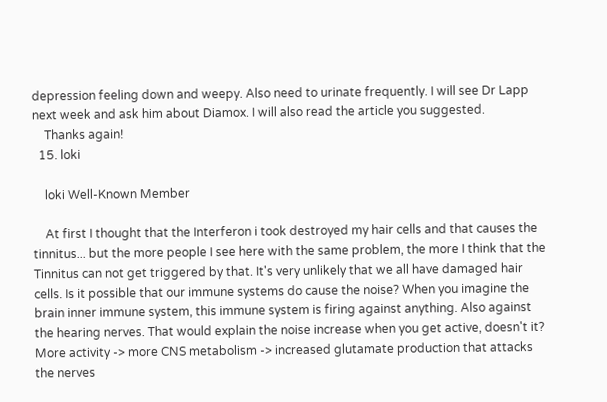depression feeling down and weepy. Also need to urinate frequently. I will see Dr Lapp next week and ask him about Diamox. I will also read the article you suggested.
    Thanks again!
  15. loki

    loki Well-Known Member

    At first I thought that the Interferon i took destroyed my hair cells and that causes the tinnitus... but the more people I see here with the same problem, the more I think that the Tinnitus can not get triggered by that. It's very unlikely that we all have damaged hair cells. Is it possible that our immune systems do cause the noise? When you imagine the brain inner immune system, this immune system is firing against anything. Also against the hearing nerves. That would explain the noise increase when you get active, doesn't it? More activity -> more CNS metabolism -> increased glutamate production that attacks the nerves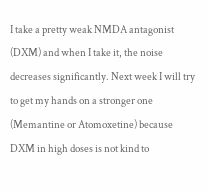I take a pretty weak NMDA antagonist (DXM) and when I take it, the noise decreases significantly. Next week I will try to get my hands on a stronger one (Memantine or Atomoxetine) because DXM in high doses is not kind to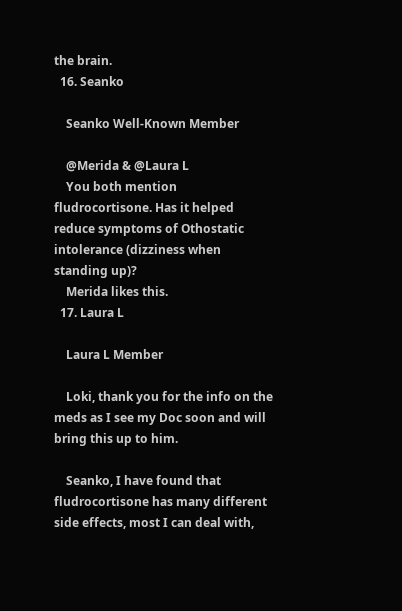the brain.
  16. Seanko

    Seanko Well-Known Member

    @Merida & @Laura L
    You both mention fludrocortisone. Has it helped reduce symptoms of Othostatic intolerance (dizziness when standing up)?
    Merida likes this.
  17. Laura L

    Laura L Member

    Loki, thank you for the info on the meds as I see my Doc soon and will bring this up to him.

    Seanko, I have found that fludrocortisone has many different side effects, most I can deal with,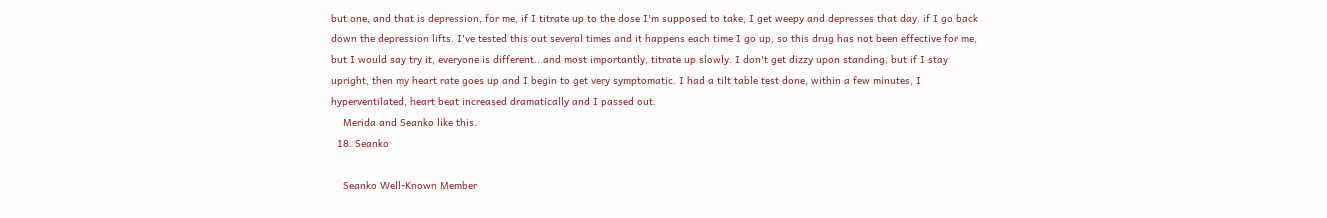but one, and that is depression, for me, if I titrate up to the dose I'm supposed to take, I get weepy and depresses that day. if I go back down the depression lifts. I've tested this out several times and it happens each time I go up, so this drug has not been effective for me, but I would say try it, everyone is different...and most importantly, titrate up slowly. I don't get dizzy upon standing, but if I stay upright, then my heart rate goes up and I begin to get very symptomatic. I had a tilt table test done, within a few minutes, I hyperventilated, heart beat increased dramatically and I passed out.
    Merida and Seanko like this.
  18. Seanko

    Seanko Well-Known Member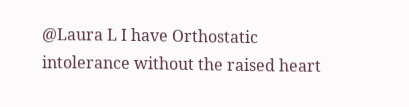@Laura L I have Orthostatic intolerance without the raised heart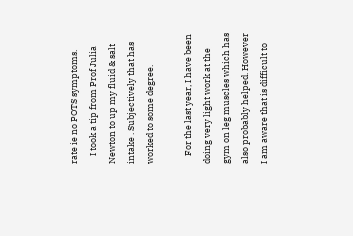rate ie no POTS symptoms.
    I took a tip from Prof Julia Newton to up my fluid & salt intake . Subjectively that has worked to some degree.

    For the last year, I have been doing very light work at the gym on leg muscles which has also probably helped. However I am aware that is difficult to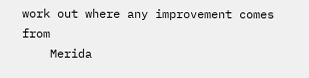work out where any improvement comes from
    Merida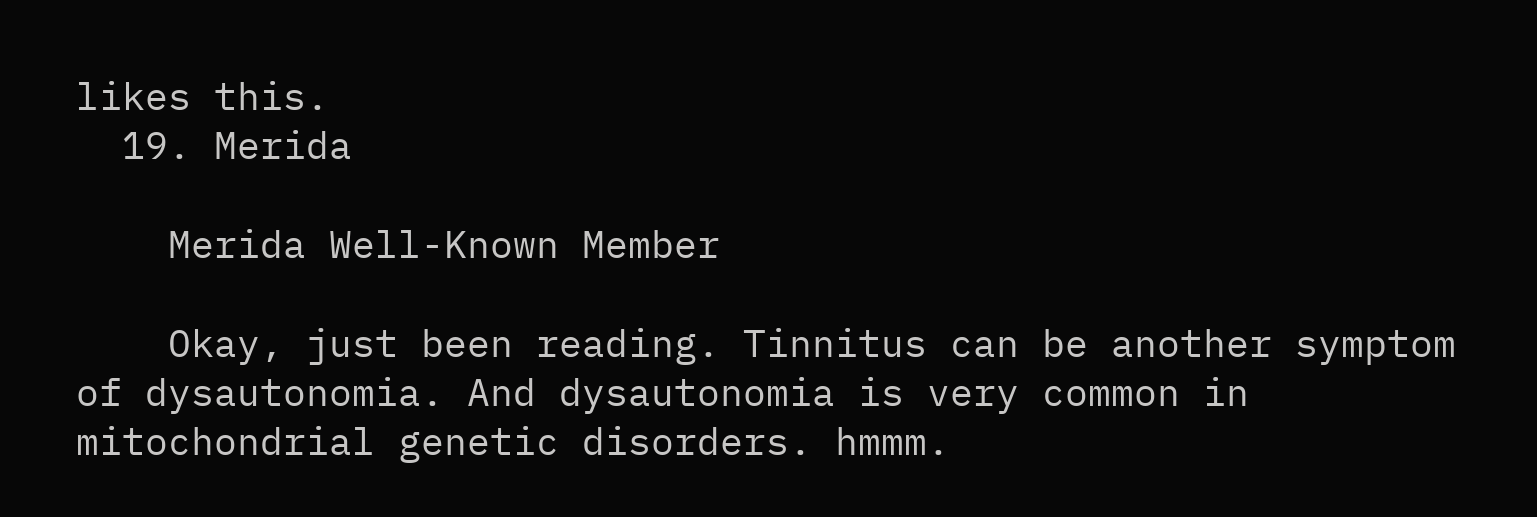likes this.
  19. Merida

    Merida Well-Known Member

    Okay, just been reading. Tinnitus can be another symptom of dysautonomia. And dysautonomia is very common in mitochondrial genetic disorders. hmmm.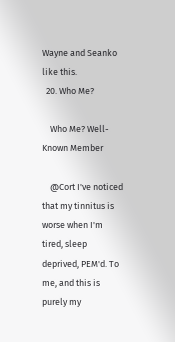Wayne and Seanko like this.
  20. Who Me?

    Who Me? Well-Known Member

    @Cort I've noticed that my tinnitus is worse when I'm tired, sleep deprived, PEM'd. To me, and this is purely my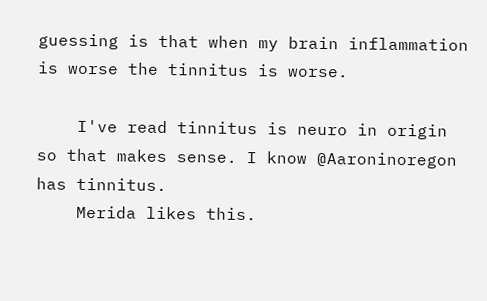guessing is that when my brain inflammation is worse the tinnitus is worse.

    I've read tinnitus is neuro in origin so that makes sense. I know @Aaroninoregon has tinnitus.
    Merida likes this.